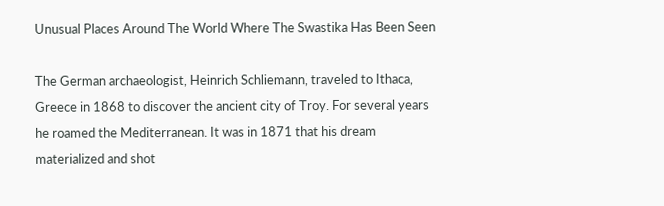Unusual Places Around The World Where The Swastika Has Been Seen

The German archaeologist, Heinrich Schliemann, traveled to Ithaca, Greece in 1868 to discover the ancient city of Troy. For several years he roamed the Mediterranean. It was in 1871 that his dream materialized and shot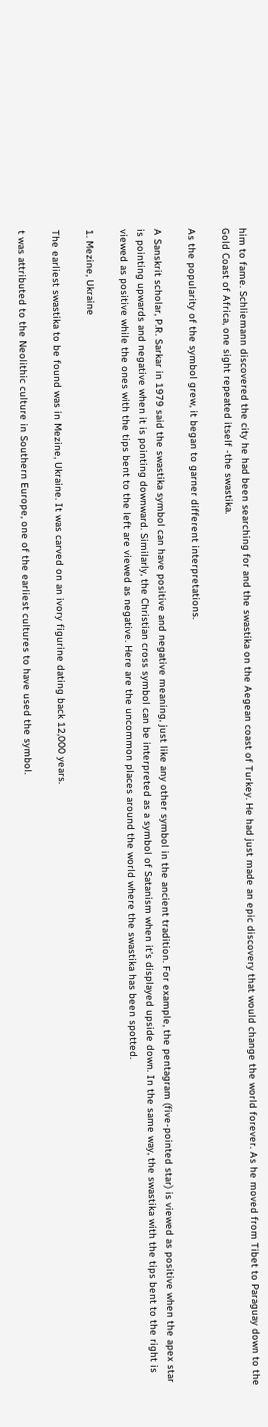him to fame. Schliemann discovered the city he had been searching for and the swastika on the Aegean coast of Turkey. He had just made an epic discovery that would change the world forever. As he moved from Tibet to Paraguay down to the Gold Coast of Africa, one sight repeated itself -the swastika.

As the popularity of the symbol grew, it began to garner different interpretations.

A Sanskrit scholar, P.R. Sarkar in 1979 said the swastika symbol can have positive and negative meaning, just like any other symbol in the ancient tradition. For example, the pentagram (five-pointed star) is viewed as positive when the apex star is pointing upwards and negative when it is pointing downward. Similarly, the Christian cross symbol can be interpreted as a symbol of Satanism when it’s displayed upside down. In the same way, the swastika with the tips bent to the right is viewed as positive while the ones with the tips bent to the left are viewed as negative. Here are the uncommon places around the world where the swastika has been spotted.

1. Mezine, Ukraine

The earliest swastika to be found was in Mezine, Ukraine. It was carved on an ivory figurine dating back 12,000 years.

t was attributed to the Neolithic culture in Southern Europe, one of the earliest cultures to have used the symbol.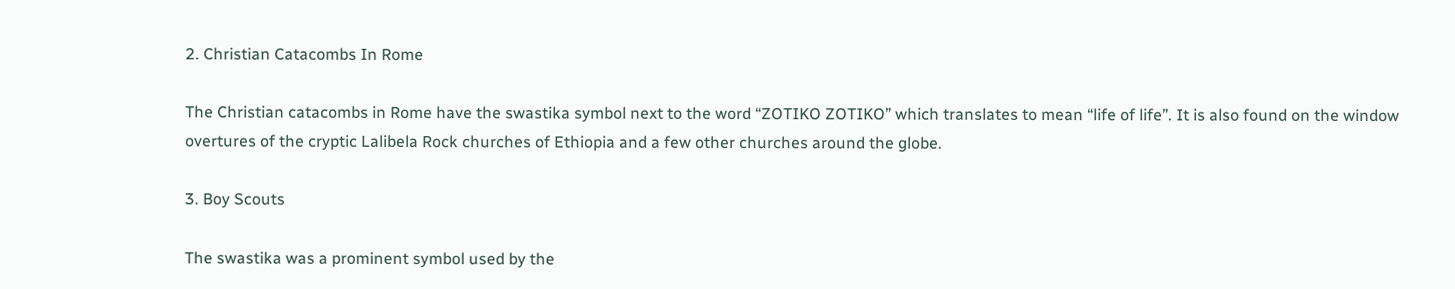2. Christian Catacombs In Rome

The Christian catacombs in Rome have the swastika symbol next to the word “ZOTIKO ZOTIKO” which translates to mean “life of life”. It is also found on the window overtures of the cryptic Lalibela Rock churches of Ethiopia and a few other churches around the globe.

3. Boy Scouts

The swastika was a prominent symbol used by the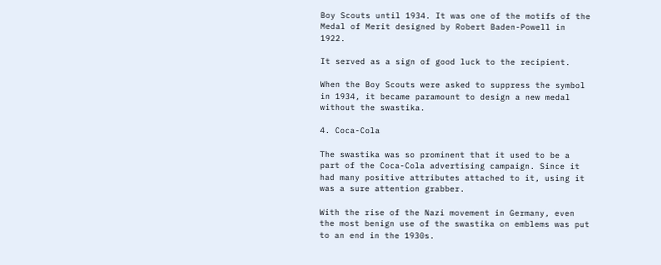Boy Scouts until 1934. It was one of the motifs of the Medal of Merit designed by Robert Baden-Powell in 1922.

It served as a sign of good luck to the recipient.

When the Boy Scouts were asked to suppress the symbol in 1934, it became paramount to design a new medal without the swastika.

4. Coca-Cola

The swastika was so prominent that it used to be a part of the Coca-Cola advertising campaign. Since it had many positive attributes attached to it, using it was a sure attention grabber.

With the rise of the Nazi movement in Germany, even the most benign use of the swastika on emblems was put to an end in the 1930s.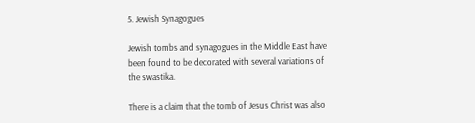5. Jewish Synagogues

Jewish tombs and synagogues in the Middle East have been found to be decorated with several variations of the swastika.

There is a claim that the tomb of Jesus Christ was also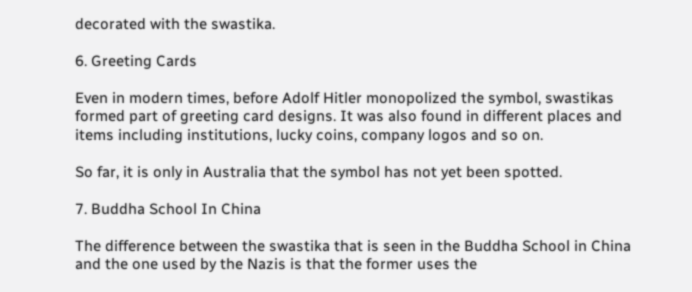decorated with the swastika.

6. Greeting Cards

Even in modern times, before Adolf Hitler monopolized the symbol, swastikas formed part of greeting card designs. It was also found in different places and items including institutions, lucky coins, company logos and so on.

So far, it is only in Australia that the symbol has not yet been spotted.

7. Buddha School In China

The difference between the swastika that is seen in the Buddha School in China and the one used by the Nazis is that the former uses the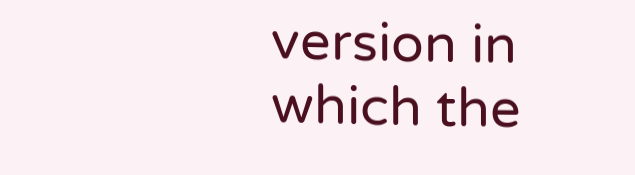version in which the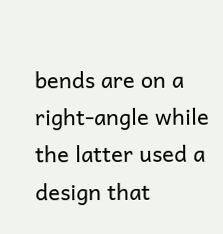bends are on a right-angle while the latter used a design that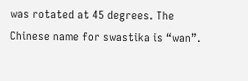was rotated at 45 degrees. The Chinese name for swastika is “wan”.